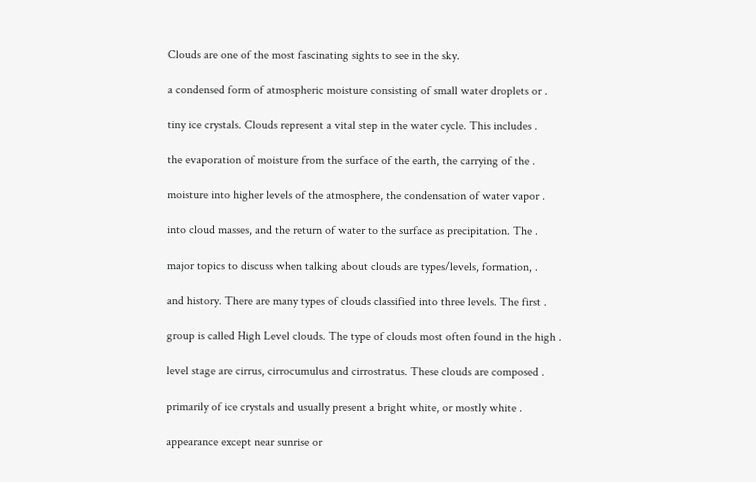Clouds are one of the most fascinating sights to see in the sky.

a condensed form of atmospheric moisture consisting of small water droplets or .

tiny ice crystals. Clouds represent a vital step in the water cycle. This includes .

the evaporation of moisture from the surface of the earth, the carrying of the .

moisture into higher levels of the atmosphere, the condensation of water vapor .

into cloud masses, and the return of water to the surface as precipitation. The .

major topics to discuss when talking about clouds are types/levels, formation, .

and history. There are many types of clouds classified into three levels. The first .

group is called High Level clouds. The type of clouds most often found in the high .

level stage are cirrus, cirrocumulus and cirrostratus. These clouds are composed .

primarily of ice crystals and usually present a bright white, or mostly white .

appearance except near sunrise or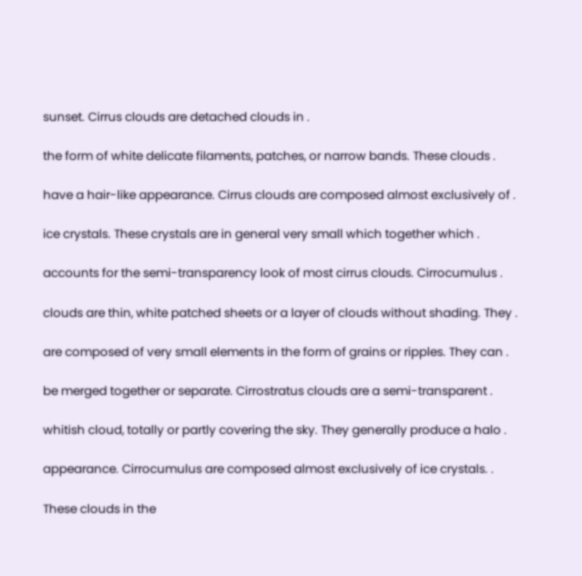sunset. Cirrus clouds are detached clouds in .

the form of white delicate filaments, patches, or narrow bands. These clouds .

have a hair-like appearance. Cirrus clouds are composed almost exclusively of .

ice crystals. These crystals are in general very small which together which .

accounts for the semi-transparency look of most cirrus clouds. Cirrocumulus .

clouds are thin, white patched sheets or a layer of clouds without shading. They .

are composed of very small elements in the form of grains or ripples. They can .

be merged together or separate. Cirrostratus clouds are a semi-transparent .

whitish cloud, totally or partly covering the sky. They generally produce a halo .

appearance. Cirrocumulus are composed almost exclusively of ice crystals. .

These clouds in the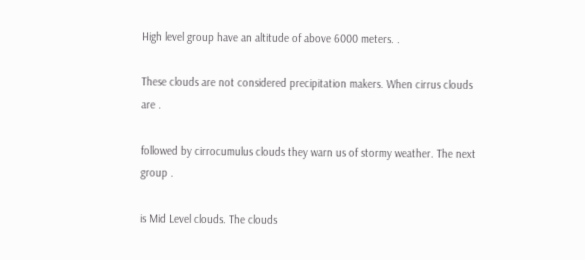High level group have an altitude of above 6000 meters. .

These clouds are not considered precipitation makers. When cirrus clouds are .

followed by cirrocumulus clouds they warn us of stormy weather. The next group .

is Mid Level clouds. The clouds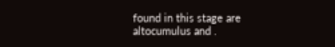found in this stage are altocumulus and .